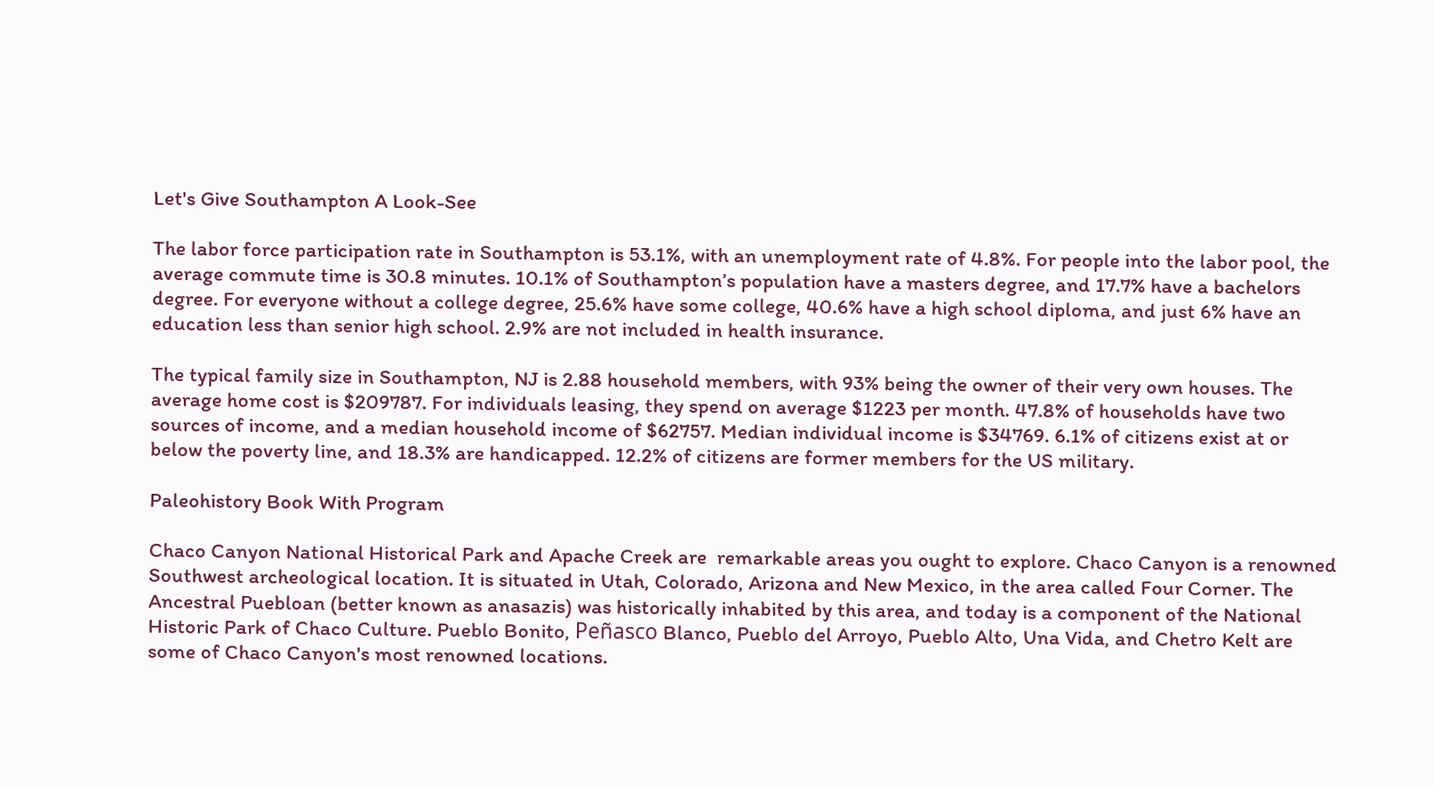Let's Give Southampton A Look-See

The labor force participation rate in Southampton is 53.1%, with an unemployment rate of 4.8%. For people into the labor pool, the average commute time is 30.8 minutes. 10.1% of Southampton’s population have a masters degree, and 17.7% have a bachelors degree. For everyone without a college degree, 25.6% have some college, 40.6% have a high school diploma, and just 6% have an education less than senior high school. 2.9% are not included in health insurance.

The typical family size in Southampton, NJ is 2.88 household members, with 93% being the owner of their very own houses. The average home cost is $209787. For individuals leasing, they spend on average $1223 per month. 47.8% of households have two sources of income, and a median household income of $62757. Median individual income is $34769. 6.1% of citizens exist at or below the poverty line, and 18.3% are handicapped. 12.2% of citizens are former members for the US military.

Paleohistory Book With Program

Chaco Canyon National Historical Park and Apache Creek are  remarkable areas you ought to explore. Chaco Canyon is a renowned Southwest archeological location. It is situated in Utah, Colorado, Arizona and New Mexico, in the area called Four Corner. The Ancestral Puebloan (better known as anasazis) was historically inhabited by this area, and today is a component of the National Historic Park of Chaco Culture. Pueblo Bonito, Peñasco Blanco, Pueblo del Arroyo, Pueblo Alto, Una Vida, and Chetro Kelt are some of Chaco Canyon's most renowned locations.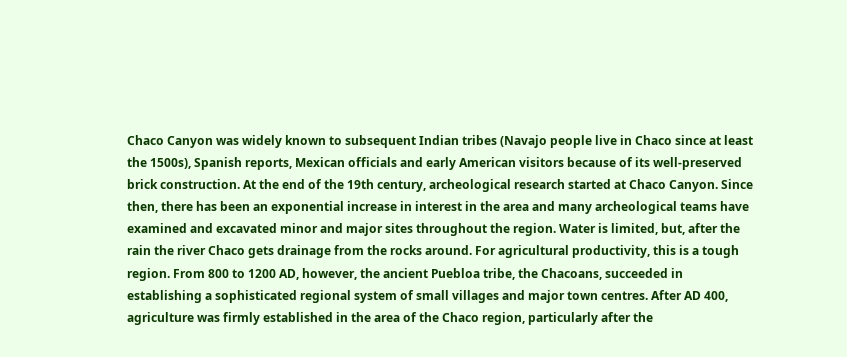Chaco Canyon was widely known to subsequent Indian tribes (Navajo people live in Chaco since at least the 1500s), Spanish reports, Mexican officials and early American visitors because of its well-preserved brick construction. At the end of the 19th century, archeological research started at Chaco Canyon. Since then, there has been an exponential increase in interest in the area and many archeological teams have examined and excavated minor and major sites throughout the region. Water is limited, but, after the rain the river Chaco gets drainage from the rocks around. For agricultural productivity, this is a tough region. From 800 to 1200 AD, however, the ancient Puebloa tribe, the Chacoans, succeeded in establishing a sophisticated regional system of small villages and major town centres. After AD 400, agriculture was firmly established in the area of the Chaco region, particularly after the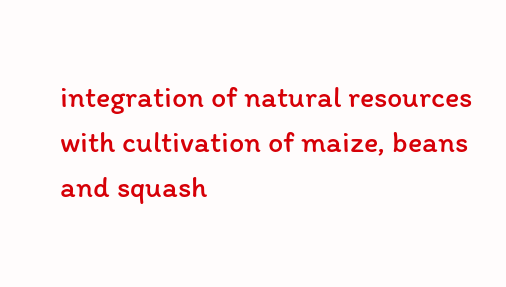integration of natural resources with cultivation of maize, beans and squash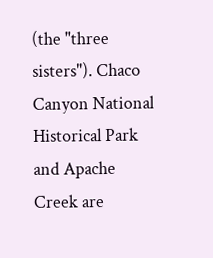(the "three sisters"). Chaco Canyon National Historical Park and Apache Creek are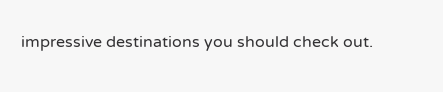impressive destinations you should check out.